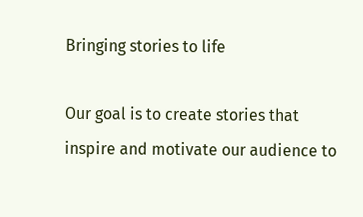Bringing stories to life

Our goal is to create stories that inspire and motivate our audience to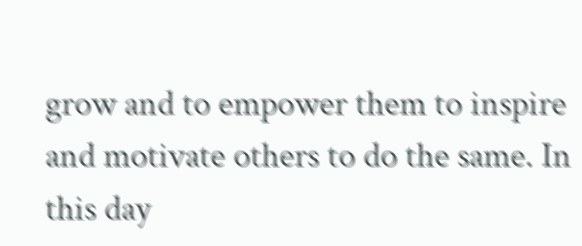grow and to empower them to inspire and motivate others to do the same. In this day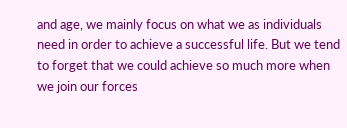and age, we mainly focus on what we as individuals need in order to achieve a successful life. But we tend to forget that we could achieve so much more when we join our forces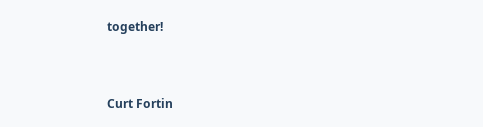together!


Curt Fortin